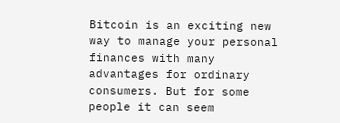Bitcoin is an exciting new way to manage your personal finances with many advantages for ordinary consumers. But for some people it can seem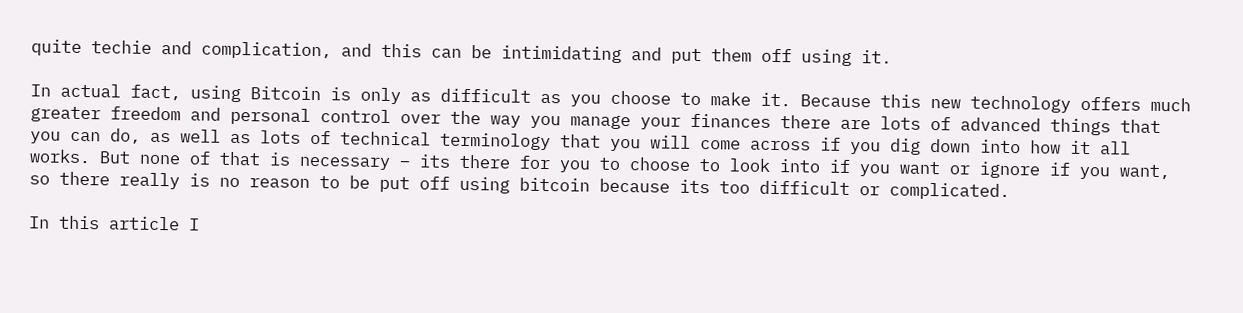quite techie and complication, and this can be intimidating and put them off using it.

In actual fact, using Bitcoin is only as difficult as you choose to make it. Because this new technology offers much greater freedom and personal control over the way you manage your finances there are lots of advanced things that you can do, as well as lots of technical terminology that you will come across if you dig down into how it all works. But none of that is necessary – its there for you to choose to look into if you want or ignore if you want, so there really is no reason to be put off using bitcoin because its too difficult or complicated.

In this article I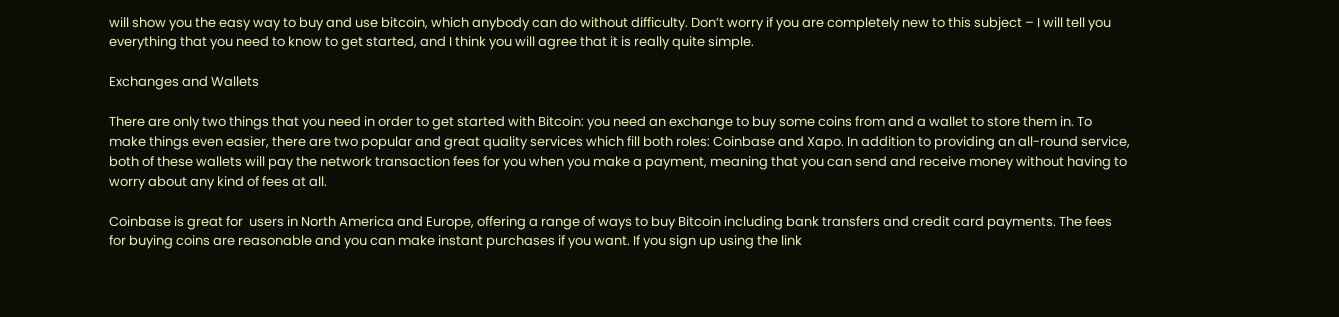will show you the easy way to buy and use bitcoin, which anybody can do without difficulty. Don’t worry if you are completely new to this subject – I will tell you everything that you need to know to get started, and I think you will agree that it is really quite simple.

Exchanges and Wallets

There are only two things that you need in order to get started with Bitcoin: you need an exchange to buy some coins from and a wallet to store them in. To make things even easier, there are two popular and great quality services which fill both roles: Coinbase and Xapo. In addition to providing an all-round service, both of these wallets will pay the network transaction fees for you when you make a payment, meaning that you can send and receive money without having to worry about any kind of fees at all.

Coinbase is great for  users in North America and Europe, offering a range of ways to buy Bitcoin including bank transfers and credit card payments. The fees for buying coins are reasonable and you can make instant purchases if you want. If you sign up using the link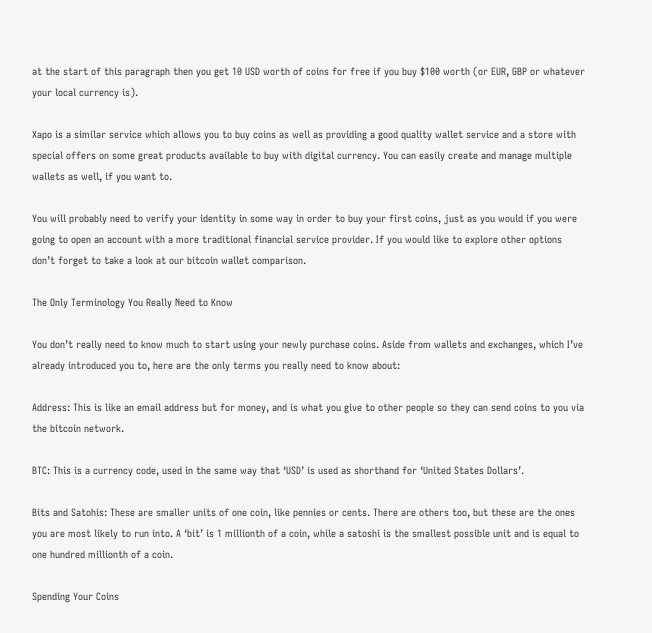at the start of this paragraph then you get 10 USD worth of coins for free if you buy $100 worth (or EUR, GBP or whatever your local currency is).

Xapo is a similar service which allows you to buy coins as well as providing a good quality wallet service and a store with special offers on some great products available to buy with digital currency. You can easily create and manage multiple wallets as well, if you want to.

You will probably need to verify your identity in some way in order to buy your first coins, just as you would if you were going to open an account with a more traditional financial service provider. If you would like to explore other options don’t forget to take a look at our bitcoin wallet comparison.

The Only Terminology You Really Need to Know

You don’t really need to know much to start using your newly purchase coins. Aside from wallets and exchanges, which I’ve already introduced you to, here are the only terms you really need to know about:

Address: This is like an email address but for money, and is what you give to other people so they can send coins to you via the bitcoin network.

BTC: This is a currency code, used in the same way that ‘USD’ is used as shorthand for ‘United States Dollars’.

Bits and Satohis: These are smaller units of one coin, like pennies or cents. There are others too, but these are the ones you are most likely to run into. A ‘bit’ is 1 millionth of a coin, while a satoshi is the smallest possible unit and is equal to one hundred millionth of a coin.

Spending Your Coins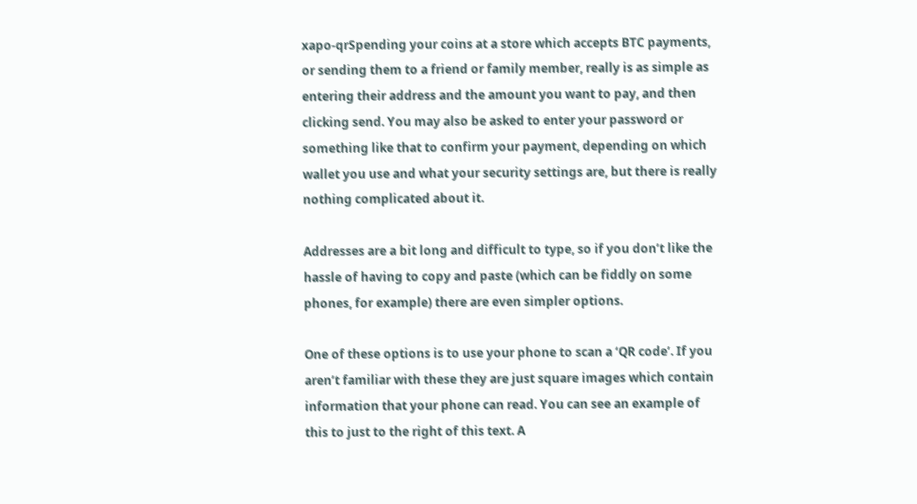xapo-qrSpending your coins at a store which accepts BTC payments, or sending them to a friend or family member, really is as simple as entering their address and the amount you want to pay, and then clicking send. You may also be asked to enter your password or something like that to confirm your payment, depending on which wallet you use and what your security settings are, but there is really nothing complicated about it.

Addresses are a bit long and difficult to type, so if you don’t like the hassle of having to copy and paste (which can be fiddly on some phones, for example) there are even simpler options.

One of these options is to use your phone to scan a ‘QR code’. If you aren’t familiar with these they are just square images which contain information that your phone can read. You can see an example of this to just to the right of this text. A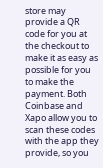store may provide a QR code for you at the checkout to make it as easy as possible for you to make the payment. Both Coinbase and Xapo allow you to scan these codes with the app they provide, so you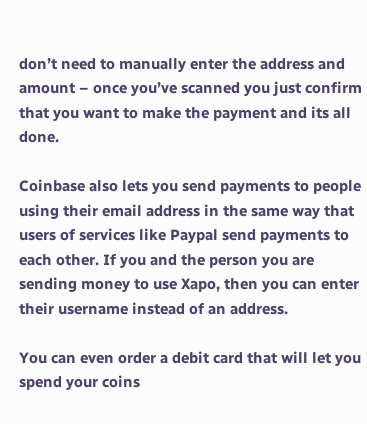don’t need to manually enter the address and amount – once you’ve scanned you just confirm that you want to make the payment and its all done.

Coinbase also lets you send payments to people using their email address in the same way that users of services like Paypal send payments to each other. If you and the person you are sending money to use Xapo, then you can enter their username instead of an address.

You can even order a debit card that will let you spend your coins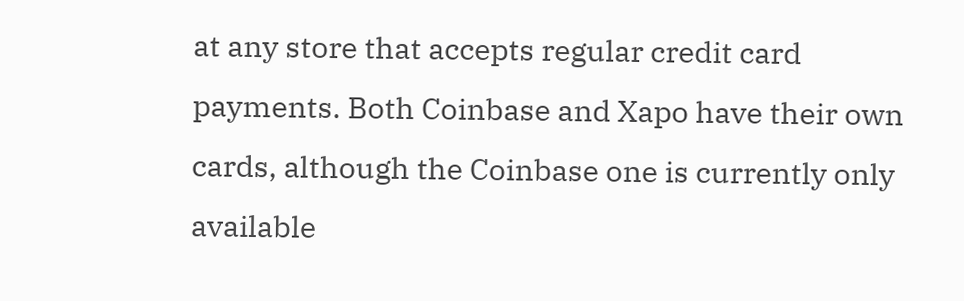at any store that accepts regular credit card payments. Both Coinbase and Xapo have their own cards, although the Coinbase one is currently only available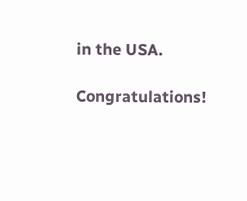in the USA.

Congratulations!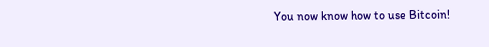You now know how to use Bitcoin!